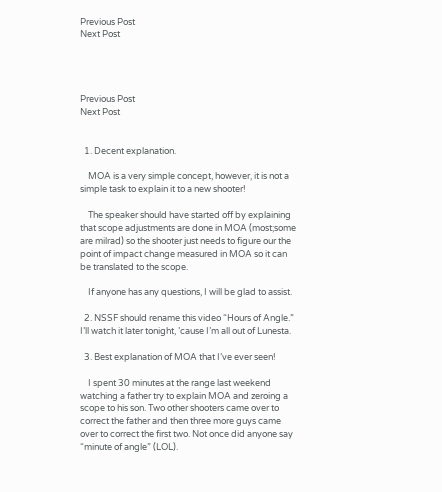Previous Post
Next Post




Previous Post
Next Post


  1. Decent explanation.

    MOA is a very simple concept, however, it is not a simple task to explain it to a new shooter!

    The speaker should have started off by explaining that scope adjustments are done in MOA (most;some are milrad) so the shooter just needs to figure our the point of impact change measured in MOA so it can be translated to the scope.

    If anyone has any questions, I will be glad to assist.

  2. NSSF should rename this video “Hours of Angle.” I’ll watch it later tonight, ’cause I’m all out of Lunesta.

  3. Best explanation of MOA that I’ve ever seen!

    I spent 30 minutes at the range last weekend watching a father try to explain MOA and zeroing a scope to his son. Two other shooters came over to correct the father and then three more guys came over to correct the first two. Not once did anyone say “minute of angle” (LOL).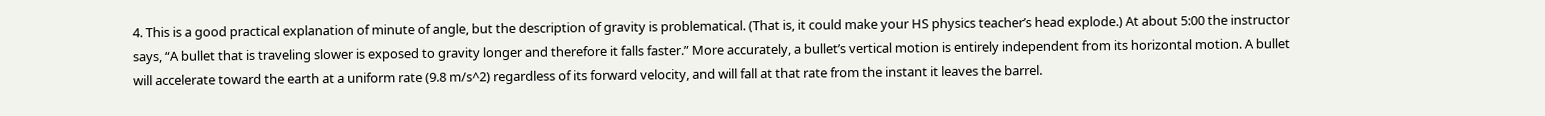4. This is a good practical explanation of minute of angle, but the description of gravity is problematical. (That is, it could make your HS physics teacher’s head explode.) At about 5:00 the instructor says, “A bullet that is traveling slower is exposed to gravity longer and therefore it falls faster.” More accurately, a bullet’s vertical motion is entirely independent from its horizontal motion. A bullet will accelerate toward the earth at a uniform rate (9.8 m/s^2) regardless of its forward velocity, and will fall at that rate from the instant it leaves the barrel.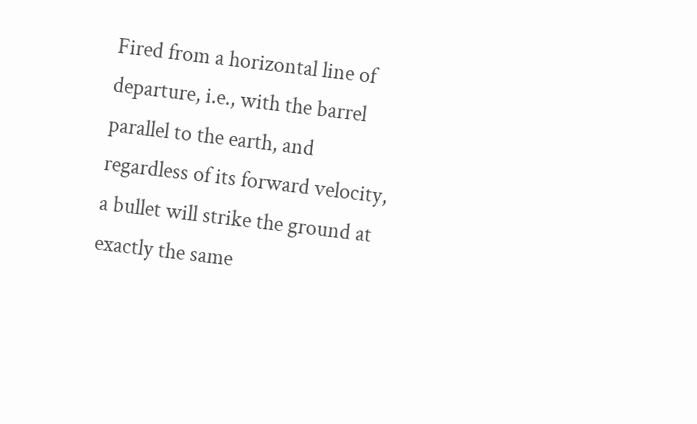Fired from a horizontal line of departure, i.e., with the barrel parallel to the earth, and regardless of its forward velocity, a bullet will strike the ground at exactly the same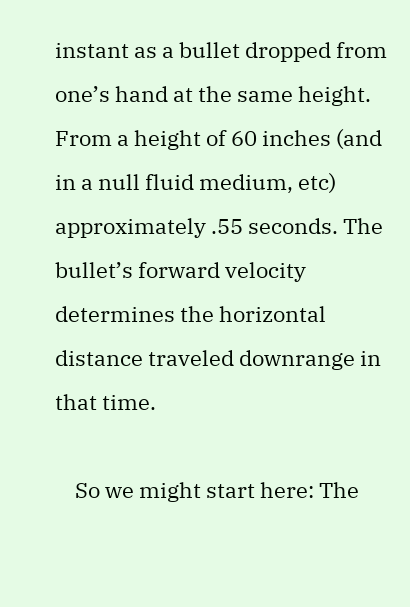instant as a bullet dropped from one’s hand at the same height. From a height of 60 inches (and in a null fluid medium, etc) approximately .55 seconds. The bullet’s forward velocity determines the horizontal distance traveled downrange in that time.

    So we might start here: The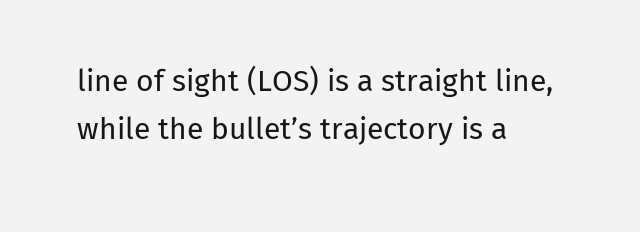line of sight (LOS) is a straight line, while the bullet’s trajectory is a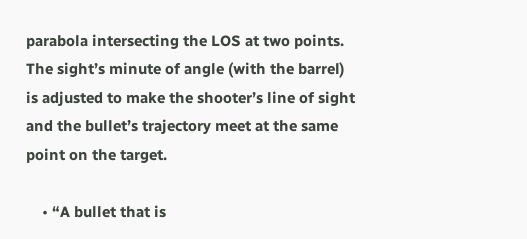parabola intersecting the LOS at two points. The sight’s minute of angle (with the barrel) is adjusted to make the shooter’s line of sight and the bullet’s trajectory meet at the same point on the target.

    • “A bullet that is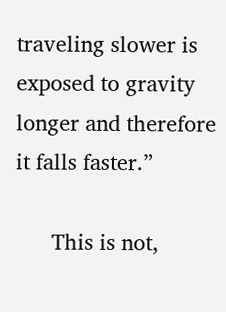traveling slower is exposed to gravity longer and therefore it falls faster.”

      This is not,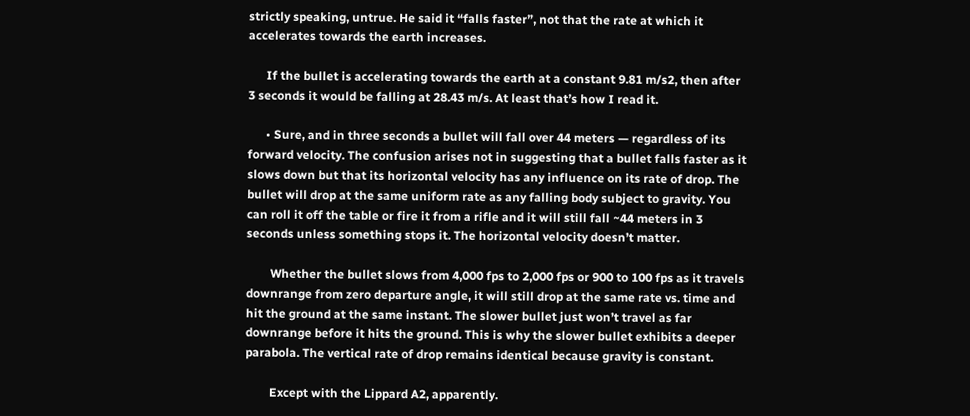strictly speaking, untrue. He said it “falls faster”, not that the rate at which it accelerates towards the earth increases.

      If the bullet is accelerating towards the earth at a constant 9.81 m/s2, then after 3 seconds it would be falling at 28.43 m/s. At least that’s how I read it.

      • Sure, and in three seconds a bullet will fall over 44 meters — regardless of its forward velocity. The confusion arises not in suggesting that a bullet falls faster as it slows down but that its horizontal velocity has any influence on its rate of drop. The bullet will drop at the same uniform rate as any falling body subject to gravity. You can roll it off the table or fire it from a rifle and it will still fall ~44 meters in 3 seconds unless something stops it. The horizontal velocity doesn’t matter.

        Whether the bullet slows from 4,000 fps to 2,000 fps or 900 to 100 fps as it travels downrange from zero departure angle, it will still drop at the same rate vs. time and hit the ground at the same instant. The slower bullet just won’t travel as far downrange before it hits the ground. This is why the slower bullet exhibits a deeper parabola. The vertical rate of drop remains identical because gravity is constant.

        Except with the Lippard A2, apparently.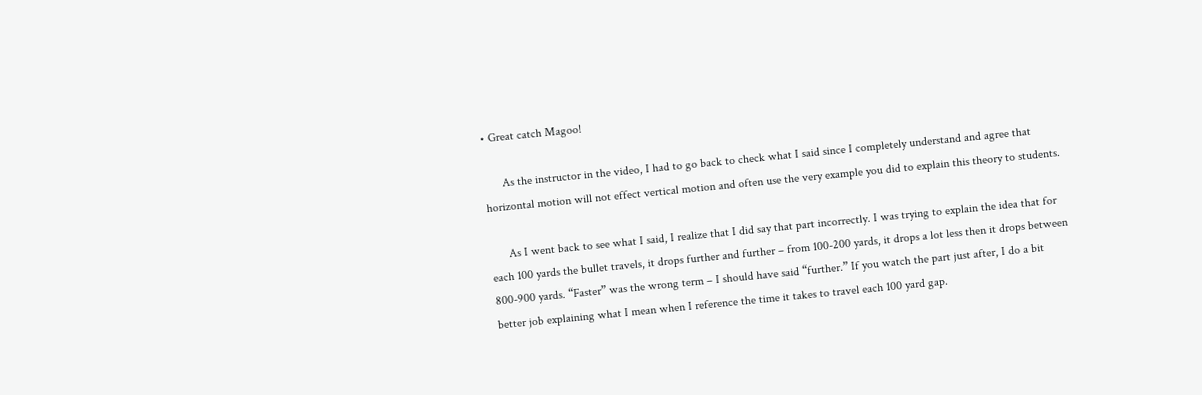• Great catch Magoo!

      As the instructor in the video, I had to go back to check what I said since I completely understand and agree that horizontal motion will not effect vertical motion and often use the very example you did to explain this theory to students.

      As I went back to see what I said, I realize that I did say that part incorrectly. I was trying to explain the idea that for each 100 yards the bullet travels, it drops further and further – from 100-200 yards, it drops a lot less then it drops between 800-900 yards. “Faster” was the wrong term – I should have said “further.” If you watch the part just after, I do a bit better job explaining what I mean when I reference the time it takes to travel each 100 yard gap.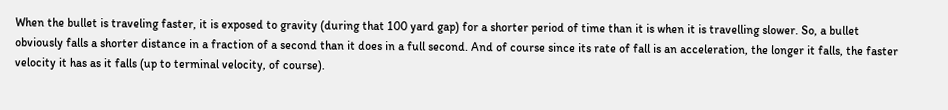When the bullet is traveling faster, it is exposed to gravity (during that 100 yard gap) for a shorter period of time than it is when it is travelling slower. So, a bullet obviously falls a shorter distance in a fraction of a second than it does in a full second. And of course since its rate of fall is an acceleration, the longer it falls, the faster velocity it has as it falls (up to terminal velocity, of course).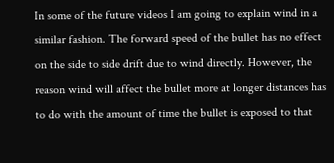In some of the future videos I am going to explain wind in a similar fashion. The forward speed of the bullet has no effect on the side to side drift due to wind directly. However, the reason wind will affect the bullet more at longer distances has to do with the amount of time the bullet is exposed to that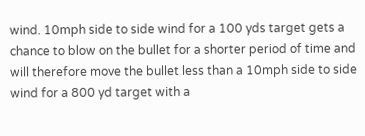wind. 10mph side to side wind for a 100 yds target gets a chance to blow on the bullet for a shorter period of time and will therefore move the bullet less than a 10mph side to side wind for a 800 yd target with a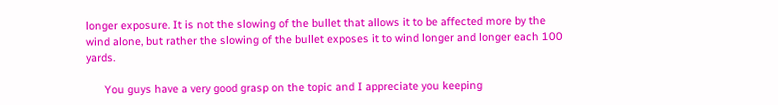longer exposure. It is not the slowing of the bullet that allows it to be affected more by the wind alone, but rather the slowing of the bullet exposes it to wind longer and longer each 100 yards.

      You guys have a very good grasp on the topic and I appreciate you keeping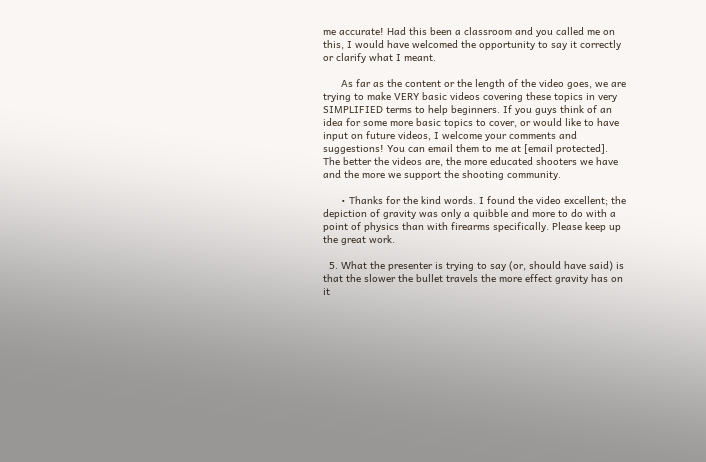me accurate! Had this been a classroom and you called me on this, I would have welcomed the opportunity to say it correctly or clarify what I meant.

      As far as the content or the length of the video goes, we are trying to make VERY basic videos covering these topics in very SIMPLIFIED terms to help beginners. If you guys think of an idea for some more basic topics to cover, or would like to have input on future videos, I welcome your comments and suggestions! You can email them to me at [email protected]. The better the videos are, the more educated shooters we have and the more we support the shooting community.

      • Thanks for the kind words. I found the video excellent; the depiction of gravity was only a quibble and more to do with a point of physics than with firearms specifically. Please keep up the great work.

  5. What the presenter is trying to say (or, should have said) is that the slower the bullet travels the more effect gravity has on it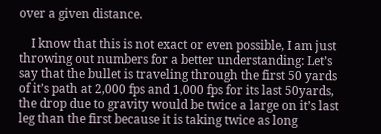over a given distance.

    I know that this is not exact or even possible, I am just throwing out numbers for a better understanding: Let’s say that the bullet is traveling through the first 50 yards of it’s path at 2,000 fps and 1,000 fps for its last 50yards, the drop due to gravity would be twice a large on it’s last leg than the first because it is taking twice as long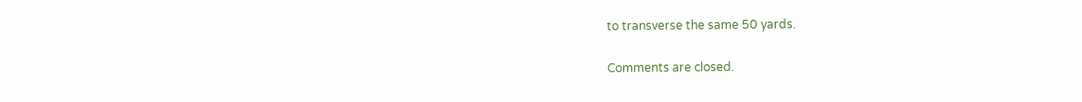to transverse the same 50 yards.

Comments are closed.